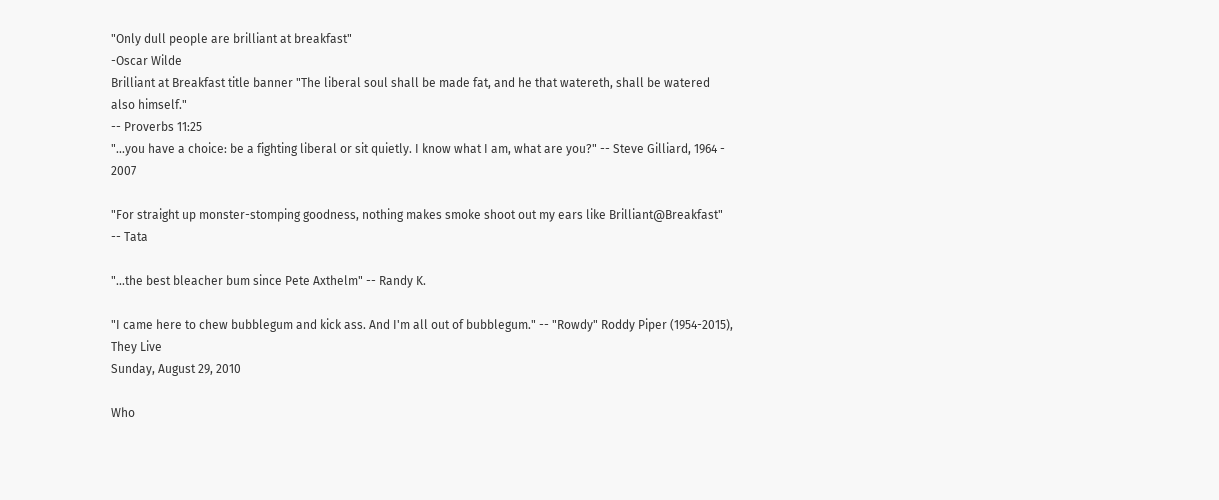"Only dull people are brilliant at breakfast"
-Oscar Wilde
Brilliant at Breakfast title banner "The liberal soul shall be made fat, and he that watereth, shall be watered also himself."
-- Proverbs 11:25
"...you have a choice: be a fighting liberal or sit quietly. I know what I am, what are you?" -- Steve Gilliard, 1964 - 2007

"For straight up monster-stomping goodness, nothing makes smoke shoot out my ears like Brilliant@Breakfast" -- Tata

"...the best bleacher bum since Pete Axthelm" -- Randy K.

"I came here to chew bubblegum and kick ass. And I'm all out of bubblegum." -- "Rowdy" Roddy Piper (1954-2015), They Live
Sunday, August 29, 2010

Who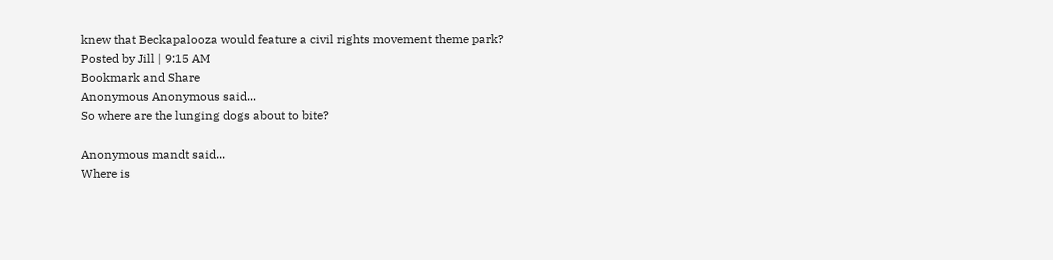knew that Beckapalooza would feature a civil rights movement theme park?
Posted by Jill | 9:15 AM
Bookmark and Share
Anonymous Anonymous said...
So where are the lunging dogs about to bite?

Anonymous mandt said...
Where is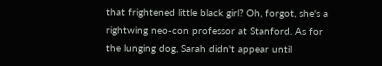that frightened little black girl? Oh, forgot, she's a rightwing neo-con professor at Stanford. As for the lunging dog, Sarah didn't appear until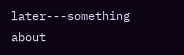later---something about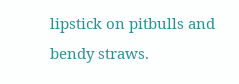lipstick on pitbulls and bendy straws.